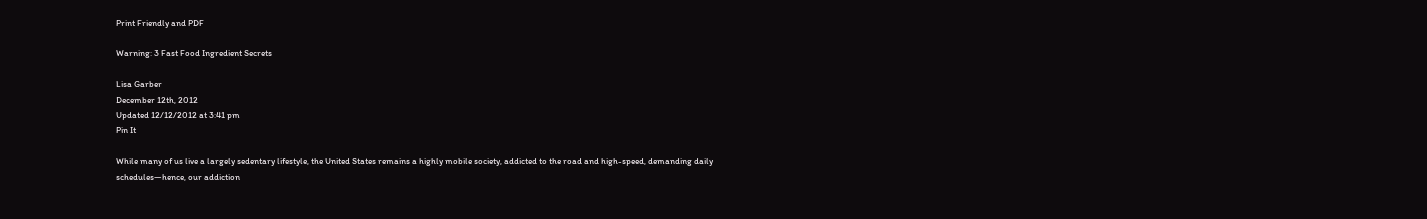Print Friendly and PDF

Warning: 3 Fast Food Ingredient Secrets

Lisa Garber
December 12th, 2012
Updated 12/12/2012 at 3:41 pm
Pin It

While many of us live a largely sedentary lifestyle, the United States remains a highly mobile society, addicted to the road and high-speed, demanding daily schedules—hence, our addiction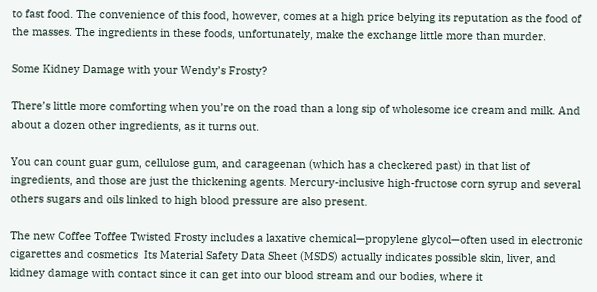to fast food. The convenience of this food, however, comes at a high price belying its reputation as the food of the masses. The ingredients in these foods, unfortunately, make the exchange little more than murder.

Some Kidney Damage with your Wendy’s Frosty?

There’s little more comforting when you’re on the road than a long sip of wholesome ice cream and milk. And about a dozen other ingredients, as it turns out.

You can count guar gum, cellulose gum, and carageenan (which has a checkered past) in that list of ingredients, and those are just the thickening agents. Mercury-inclusive high-fructose corn syrup and several others sugars and oils linked to high blood pressure are also present.

The new Coffee Toffee Twisted Frosty includes a laxative chemical—propylene glycol—often used in electronic cigarettes and cosmetics  Its Material Safety Data Sheet (MSDS) actually indicates possible skin, liver, and kidney damage with contact since it can get into our blood stream and our bodies, where it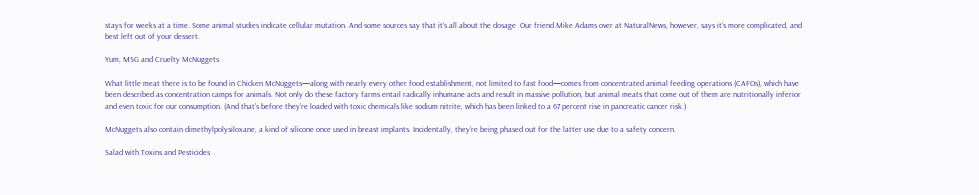stays for weeks at a time. Some animal studies indicate cellular mutation. And some sources say that it’s all about the dosage  Our friend Mike Adams over at NaturalNews, however, says it’s more complicated, and best left out of your dessert.

Yum, MSG and Cruelty McNuggets

What little meat there is to be found in Chicken McNuggets—along with nearly every other food establishment, not limited to fast food—comes from concentrated animal feeding operations (CAFOs), which have been described as concentration camps for animals. Not only do these factory farms entail radically inhumane acts and result in massive pollution, but animal meats that come out of them are nutritionally inferior and even toxic for our consumption. (And that’s before they’re loaded with toxic chemicals like sodium nitrite, which has been linked to a 67 percent rise in pancreatic cancer risk.)

McNuggets also contain dimethylpolysiloxane, a kind of silicone once used in breast implants. Incidentally, they’re being phased out for the latter use due to a safety concern.

Salad with Toxins and Pesticides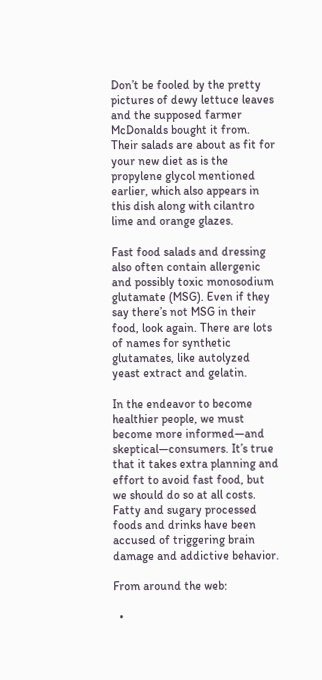Don’t be fooled by the pretty pictures of dewy lettuce leaves and the supposed farmer McDonalds bought it from. Their salads are about as fit for your new diet as is the propylene glycol mentioned earlier, which also appears in this dish along with cilantro lime and orange glazes.

Fast food salads and dressing also often contain allergenic and possibly toxic monosodium glutamate (MSG). Even if they say there’s not MSG in their food, look again. There are lots of names for synthetic glutamates, like autolyzed yeast extract and gelatin.

In the endeavor to become healthier people, we must become more informed—and skeptical—consumers. It’s true that it takes extra planning and effort to avoid fast food, but we should do so at all costs. Fatty and sugary processed foods and drinks have been accused of triggering brain damage and addictive behavior.

From around the web:

  •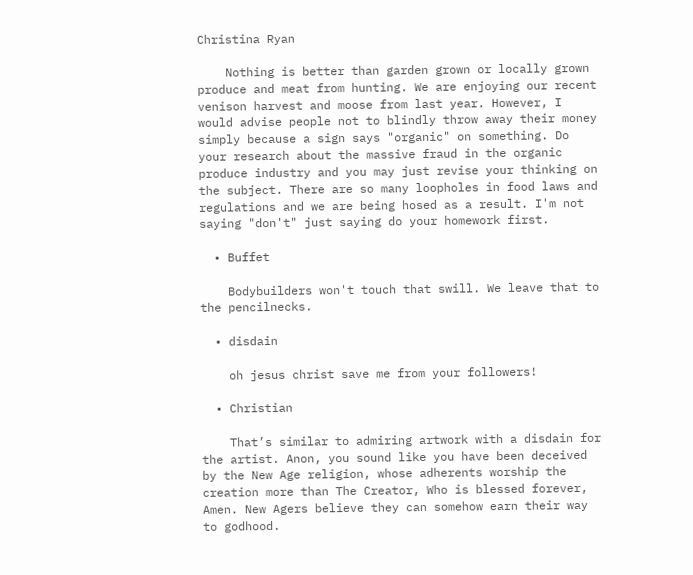Christina Ryan

    Nothing is better than garden grown or locally grown produce and meat from hunting. We are enjoying our recent venison harvest and moose from last year. However, I would advise people not to blindly throw away their money simply because a sign says "organic" on something. Do your research about the massive fraud in the organic produce industry and you may just revise your thinking on the subject. There are so many loopholes in food laws and regulations and we are being hosed as a result. I'm not saying "don't" just saying do your homework first.

  • Buffet

    Bodybuilders won't touch that swill. We leave that to the pencilnecks.

  • disdain

    oh jesus christ save me from your followers!

  • Christian

    That’s similar to admiring artwork with a disdain for the artist. Anon, you sound like you have been deceived by the New Age religion, whose adherents worship the creation more than The Creator, Who is blessed forever, Amen. New Agers believe they can somehow earn their way to godhood.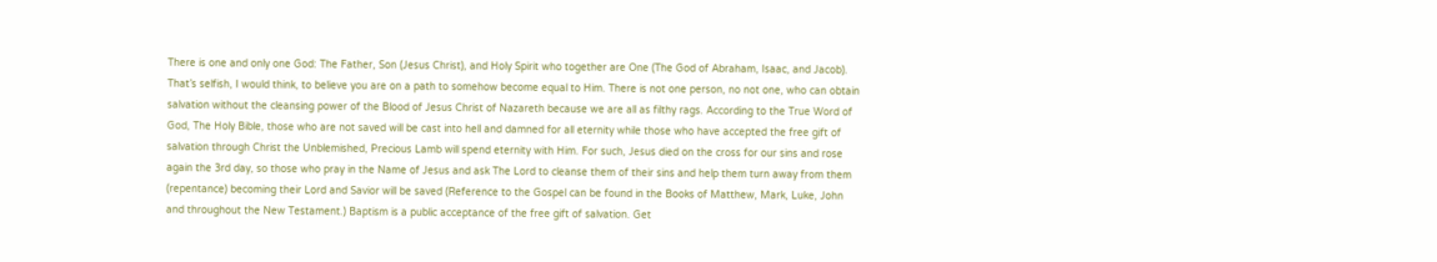There is one and only one God: The Father, Son (Jesus Christ), and Holy Spirit who together are One (The God of Abraham, Isaac, and Jacob). That’s selfish, I would think, to believe you are on a path to somehow become equal to Him. There is not one person, no not one, who can obtain salvation without the cleansing power of the Blood of Jesus Christ of Nazareth because we are all as filthy rags. According to the True Word of God, The Holy Bible, those who are not saved will be cast into hell and damned for all eternity while those who have accepted the free gift of salvation through Christ the Unblemished, Precious Lamb will spend eternity with Him. For such, Jesus died on the cross for our sins and rose again the 3rd day, so those who pray in the Name of Jesus and ask The Lord to cleanse them of their sins and help them turn away from them (repentance) becoming their Lord and Savior will be saved (Reference to the Gospel can be found in the Books of Matthew, Mark, Luke, John and throughout the New Testament.) Baptism is a public acceptance of the free gift of salvation. Get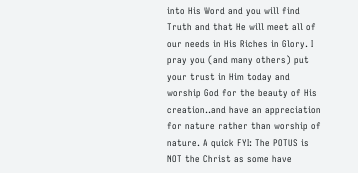into His Word and you will find Truth and that He will meet all of our needs in His Riches in Glory. I pray you (and many others) put your trust in Him today and worship God for the beauty of His creation..and have an appreciation for nature rather than worship of nature. A quick FYI: The POTUS is NOT the Christ as some have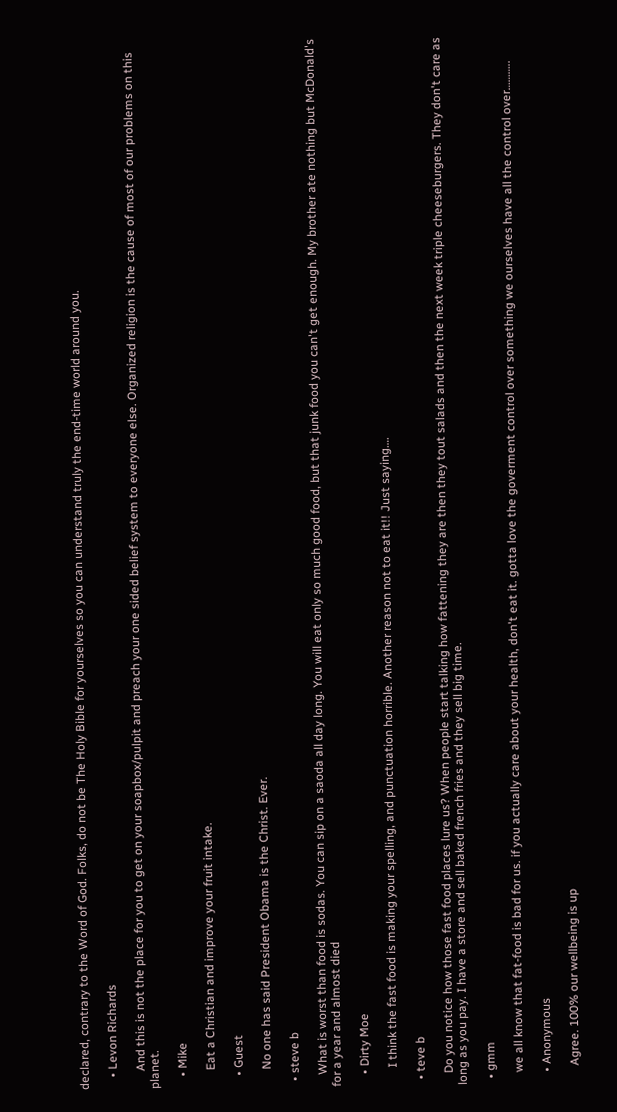declared, contrary to the Word of God. Folks, do not be The Holy Bible for yourselves so you can understand truly the end-time world around you.

    • Levon Richards

      And this is not the place for you to get on your soapbox/pulpit and preach your one sided belief system to everyone else. Organized religion is the cause of most of our problems on this planet.

    • Mike

      Eat a Christian and improve your fruit intake.

    • Guest

      No one has said President Obama is the Christ. Ever.

  • steve b

    What is worst than food is sodas. You can sip on a saoda all day long. You will eat only so much good food, but that junk food you can't get enough. My brother ate nothing but McDonald's for a year and almost died

    • Dirty Moe

      I think the fast food is making your spelling, and punctuation horrible. Another reason not to eat it!! Just saying….

  • teve b

    Do you notice how those fast food places lure us? When people start talking how fattening they are then they tout salads and then the next week triple cheeseburgers. They don't care as long as you pay. I have a store and sell baked french fries and they sell big time.

  • gmm

    we all know that fat-food is bad for us. if you actually care about your health, don't eat it. gotta love the goverment control over something we ourselves have all the control over………..

    • Anonymous

      Agree. 100% our wellbeing is up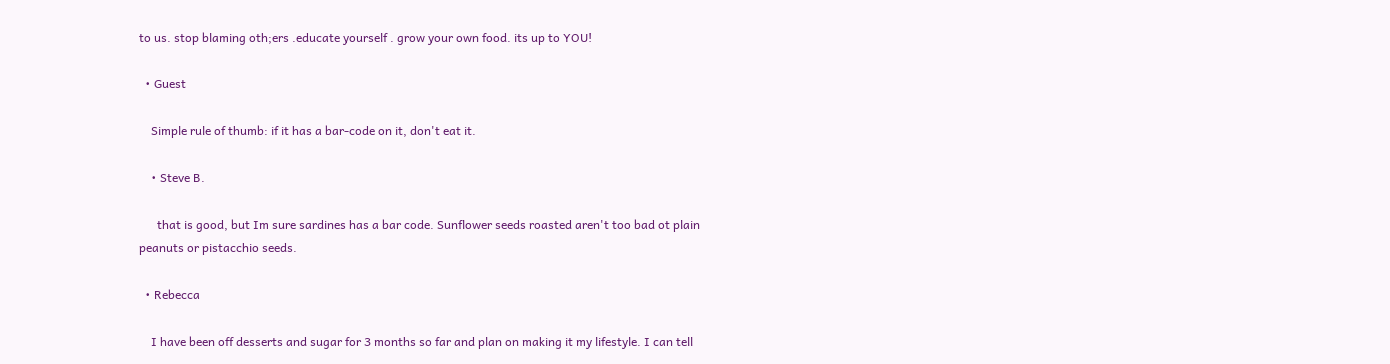to us. stop blaming oth;ers .educate yourself . grow your own food. its up to YOU!

  • Guest

    Simple rule of thumb: if it has a bar-code on it, don't eat it.

    • Steve B.

      that is good, but Im sure sardines has a bar code. Sunflower seeds roasted aren't too bad ot plain peanuts or pistacchio seeds.

  • Rebecca

    I have been off desserts and sugar for 3 months so far and plan on making it my lifestyle. I can tell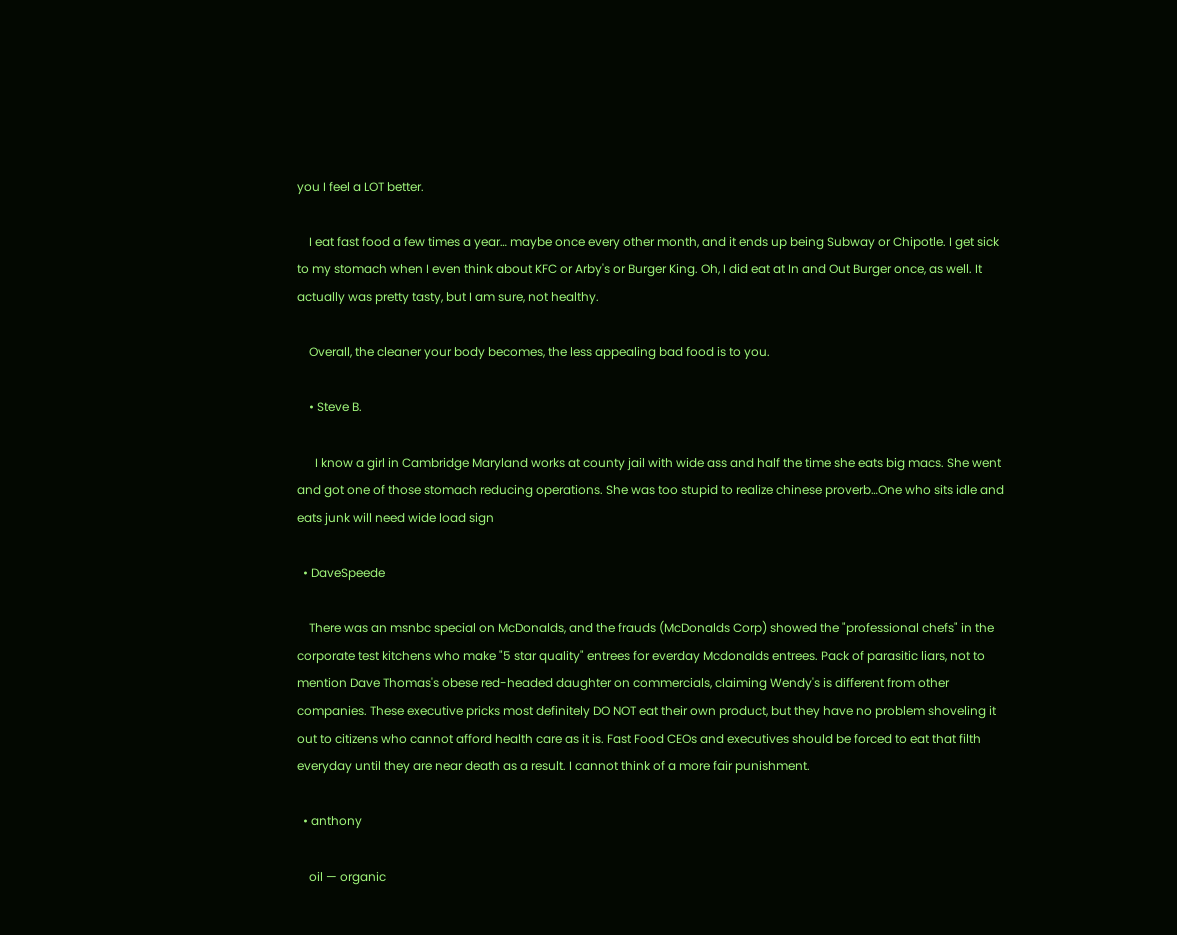you I feel a LOT better.

    I eat fast food a few times a year… maybe once every other month, and it ends up being Subway or Chipotle. I get sick to my stomach when I even think about KFC or Arby's or Burger King. Oh, I did eat at In and Out Burger once, as well. It actually was pretty tasty, but I am sure, not healthy.

    Overall, the cleaner your body becomes, the less appealing bad food is to you.

    • Steve B.

      I know a girl in Cambridge Maryland works at county jail with wide ass and half the time she eats big macs. She went and got one of those stomach reducing operations. She was too stupid to realize chinese proverb…One who sits idle and eats junk will need wide load sign

  • DaveSpeede

    There was an msnbc special on McDonalds, and the frauds (McDonalds Corp) showed the "professional chefs" in the corporate test kitchens who make "5 star quality" entrees for everday Mcdonalds entrees. Pack of parasitic liars, not to mention Dave Thomas's obese red-headed daughter on commercials, claiming Wendy's is different from other companies. These executive pricks most definitely DO NOT eat their own product, but they have no problem shoveling it out to citizens who cannot afford health care as it is. Fast Food CEOs and executives should be forced to eat that filth everyday until they are near death as a result. I cannot think of a more fair punishment.

  • anthony

    oil — organic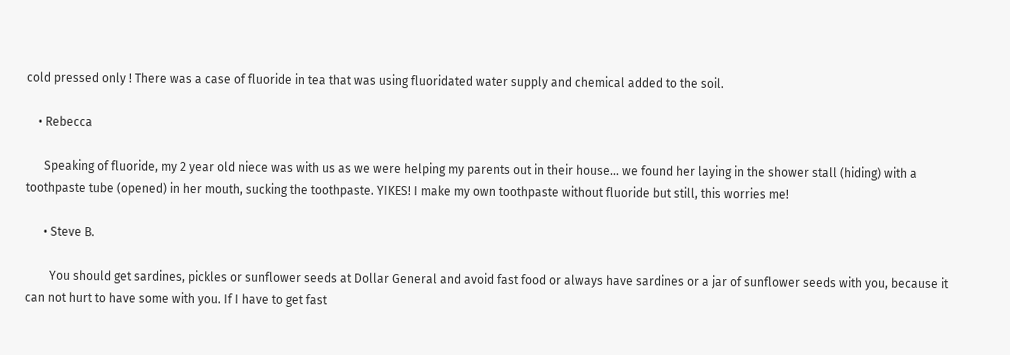cold pressed only ! There was a case of fluoride in tea that was using fluoridated water supply and chemical added to the soil.

    • Rebecca

      Speaking of fluoride, my 2 year old niece was with us as we were helping my parents out in their house… we found her laying in the shower stall (hiding) with a toothpaste tube (opened) in her mouth, sucking the toothpaste. YIKES! I make my own toothpaste without fluoride but still, this worries me!

      • Steve B.

        You should get sardines, pickles or sunflower seeds at Dollar General and avoid fast food or always have sardines or a jar of sunflower seeds with you, because it can not hurt to have some with you. If I have to get fast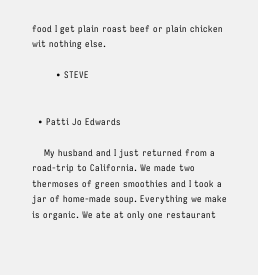food I get plain roast beef or plain chicken wit nothing else.

        • STEVE


  • Patti Jo Edwards

    My husband and I just returned from a road-trip to California. We made two thermoses of green smoothies and I took a jar of home-made soup. Everything we make is organic. We ate at only one restaurant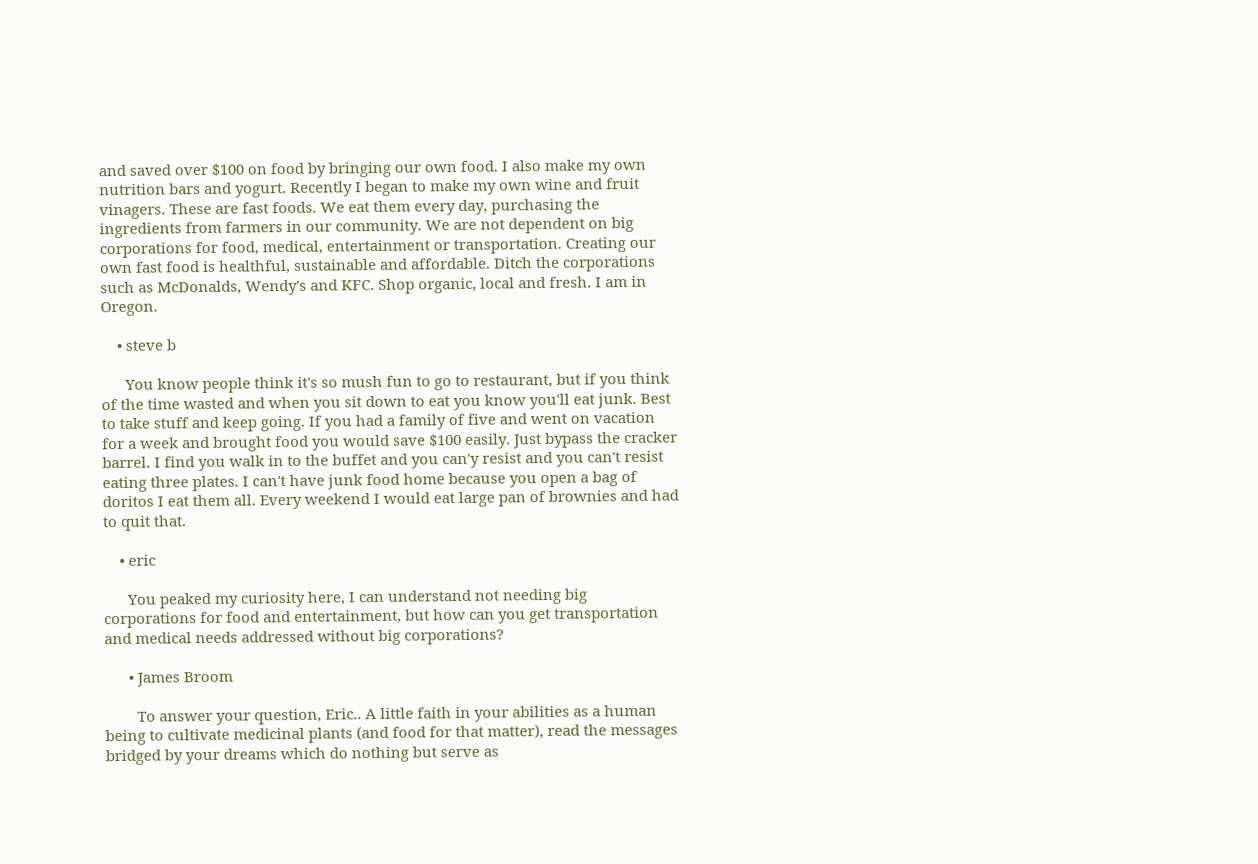and saved over $100 on food by bringing our own food. I also make my own nutrition bars and yogurt. Recently I began to make my own wine and fruit vinagers. These are fast foods. We eat them every day, purchasing the ingredients from farmers in our community. We are not dependent on big corporations for food, medical, entertainment or transportation. Creating our own fast food is healthful, sustainable and affordable. Ditch the corporations such as McDonalds, Wendy's and KFC. Shop organic, local and fresh. I am in Oregon.

    • steve b

      You know people think it's so mush fun to go to restaurant, but if you think of the time wasted and when you sit down to eat you know you'll eat junk. Best to take stuff and keep going. If you had a family of five and went on vacation for a week and brought food you would save $100 easily. Just bypass the cracker barrel. I find you walk in to the buffet and you can'y resist and you can't resist eating three plates. I can't have junk food home because you open a bag of doritos I eat them all. Every weekend I would eat large pan of brownies and had to quit that.

    • eric

      You peaked my curiosity here, I can understand not needing big corporations for food and entertainment, but how can you get transportation and medical needs addressed without big corporations?

      • James Broom

        To answer your question, Eric.. A little faith in your abilities as a human being to cultivate medicinal plants (and food for that matter), read the messages bridged by your dreams which do nothing but serve as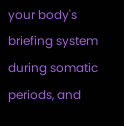your body's briefing system during somatic periods, and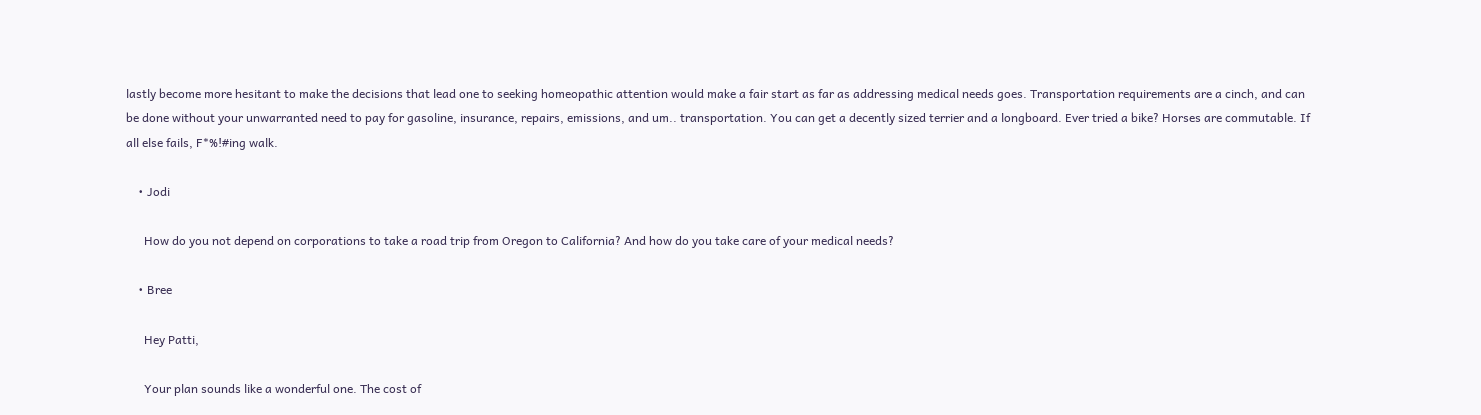lastly become more hesitant to make the decisions that lead one to seeking homeopathic attention would make a fair start as far as addressing medical needs goes. Transportation requirements are a cinch, and can be done without your unwarranted need to pay for gasoline, insurance, repairs, emissions, and um.. transportation. You can get a decently sized terrier and a longboard. Ever tried a bike? Horses are commutable. If all else fails, F*%!#ing walk.

    • Jodi

      How do you not depend on corporations to take a road trip from Oregon to California? And how do you take care of your medical needs?

    • Bree

      Hey Patti,

      Your plan sounds like a wonderful one. The cost of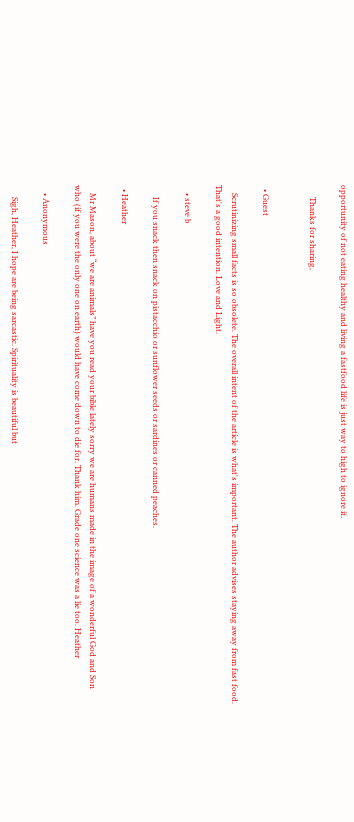opportunity of not eating healthy and living a fastfood life is just way to high to ignore it.

      Thanks for sharing,


  • Guest

    Scrutinizing small facts is so obsolete. The overall intent of the article is what's important. The author advises staying away from fast food. That's a good intention. Love and Light.

    • steve b

      If you snack then snack on pistacchio or sunflower seeds or sardines or canned peaches.

  • Heather

    Mr Mason, about “we are animals” have you read your bible lately sorry we are humans made in the image of a wonderful God and Son who (if you were the only one on earth) would have come down to die for. Thank him. Grade one science was a lie too. Heather

    • Anonymous

      Sigh, Heather, I hope are being sarcastic. Spirituality is beautiful but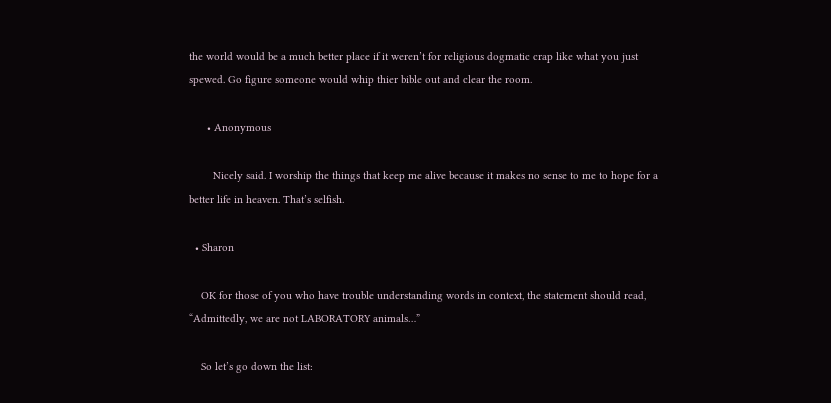the world would be a much better place if it weren’t for religious dogmatic crap like what you just spewed. Go figure someone would whip thier bible out and clear the room.

      • Anonymous

        Nicely said. I worship the things that keep me alive because it makes no sense to me to hope for a better life in heaven. That’s selfish.

  • Sharon

    OK for those of you who have trouble understanding words in context, the statement should read, “Admittedly, we are not LABORATORY animals…”

    So let’s go down the list: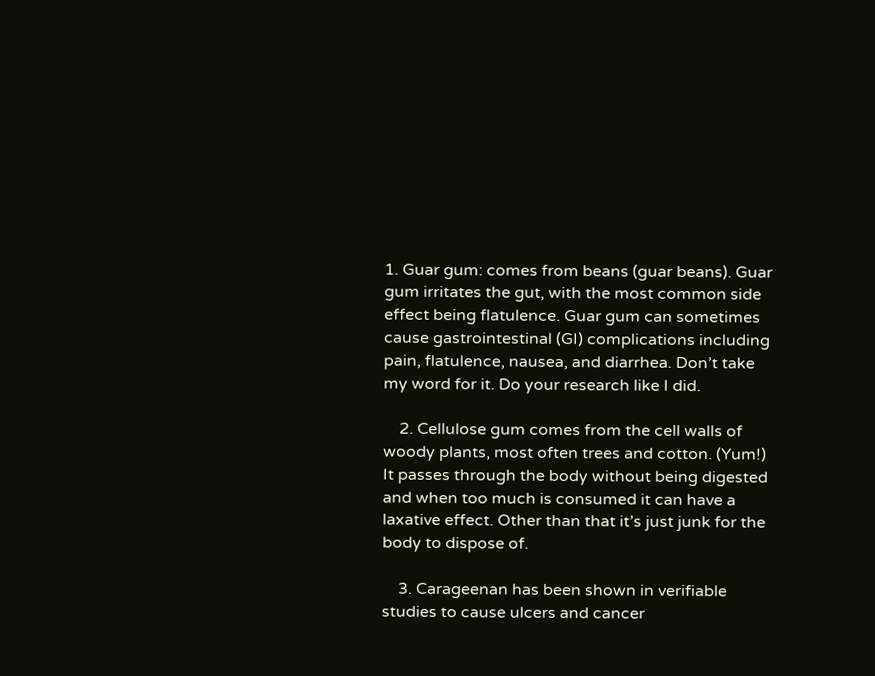1. Guar gum: comes from beans (guar beans). Guar gum irritates the gut, with the most common side effect being flatulence. Guar gum can sometimes cause gastrointestinal (GI) complications including pain, flatulence, nausea, and diarrhea. Don’t take my word for it. Do your research like I did.

    2. Cellulose gum comes from the cell walls of woody plants, most often trees and cotton. (Yum!) It passes through the body without being digested and when too much is consumed it can have a laxative effect. Other than that it’s just junk for the body to dispose of.

    3. Carageenan has been shown in verifiable studies to cause ulcers and cancer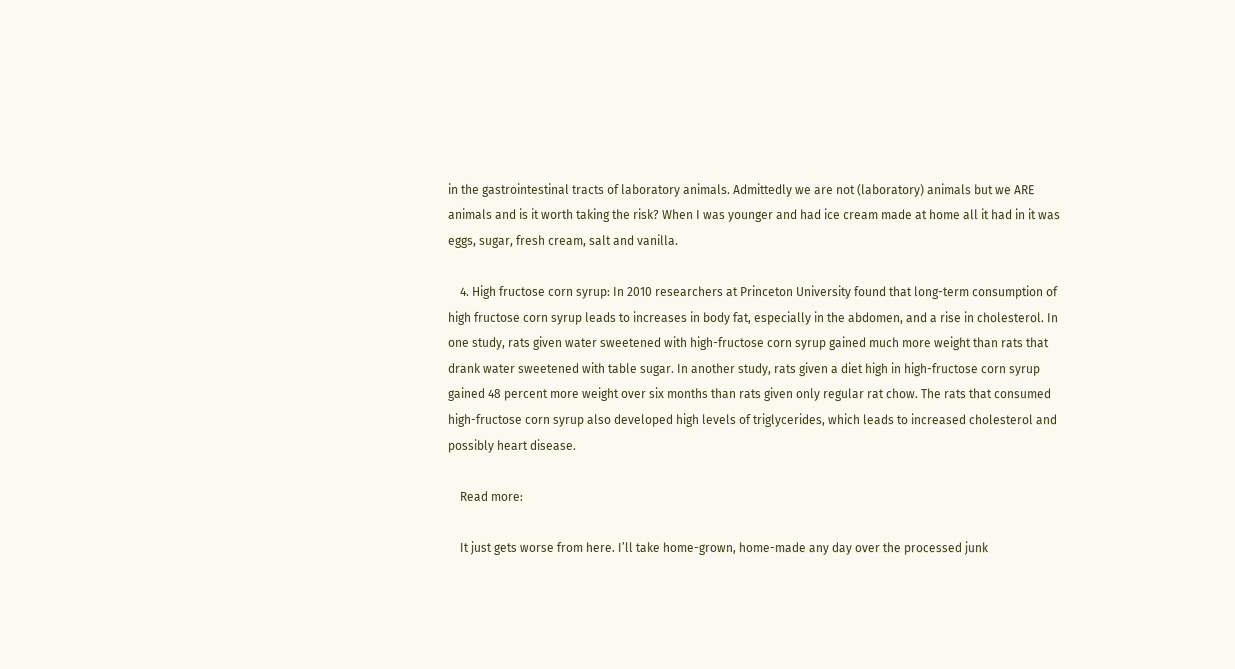in the gastrointestinal tracts of laboratory animals. Admittedly we are not (laboratory) animals but we ARE animals and is it worth taking the risk? When I was younger and had ice cream made at home all it had in it was eggs, sugar, fresh cream, salt and vanilla.

    4. High fructose corn syrup: In 2010 researchers at Princeton University found that long-term consumption of high fructose corn syrup leads to increases in body fat, especially in the abdomen, and a rise in cholesterol. In one study, rats given water sweetened with high-fructose corn syrup gained much more weight than rats that drank water sweetened with table sugar. In another study, rats given a diet high in high-fructose corn syrup gained 48 percent more weight over six months than rats given only regular rat chow. The rats that consumed high-fructose corn syrup also developed high levels of triglycerides, which leads to increased cholesterol and possibly heart disease.

    Read more:

    It just gets worse from here. I’ll take home-grown, home-made any day over the processed junk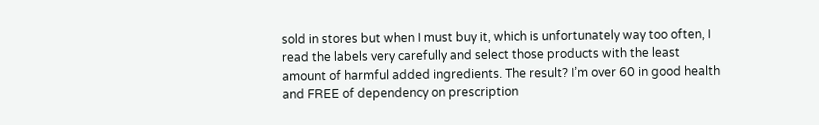sold in stores but when I must buy it, which is unfortunately way too often, I read the labels very carefully and select those products with the least amount of harmful added ingredients. The result? I’m over 60 in good health and FREE of dependency on prescription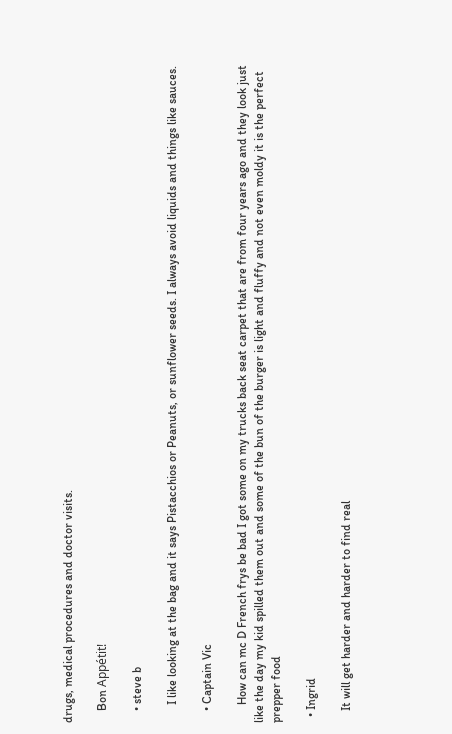drugs, medical procedures and doctor visits.

    Bon Appétit!

    • steve b

      I like looking at the bag and it says Pistacchios or Peanuts, or sunflower seeds. I always avoid liquids and things like sauces.

    • Captain Vic

      How can mc D French frys be bad I got some on my trucks back seat carpet that are from four years ago and they look just like the day my kid spilled them out and some of the bun of the burger is light and fluffy and not even moldy it is the perfect prepper food

  • Ingrid

    It will get harder and harder to find real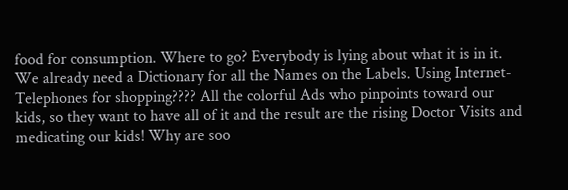food for consumption. Where to go? Everybody is lying about what it is in it. We already need a Dictionary for all the Names on the Labels. Using Internet-Telephones for shopping???? All the colorful Ads who pinpoints toward our kids, so they want to have all of it and the result are the rising Doctor Visits and medicating our kids! Why are soo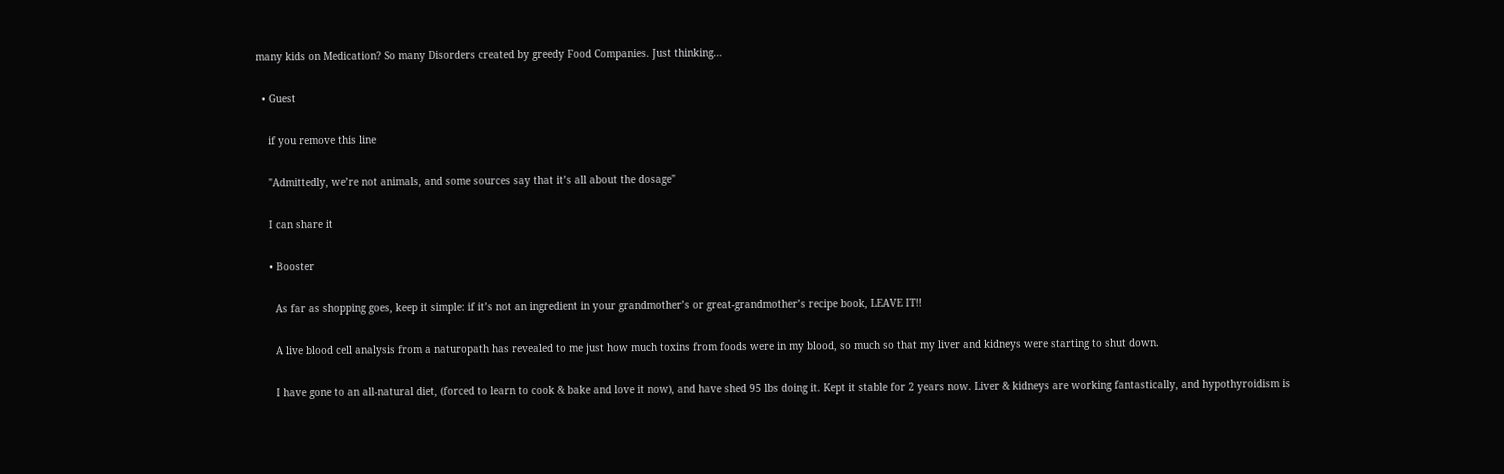many kids on Medication? So many Disorders created by greedy Food Companies. Just thinking…

  • Guest

    if you remove this line

    "Admittedly, we’re not animals, and some sources say that it’s all about the dosage"

    I can share it

    • Booster

      As far as shopping goes, keep it simple: if it’s not an ingredient in your grandmother’s or great-grandmother’s recipe book, LEAVE IT!!

      A live blood cell analysis from a naturopath has revealed to me just how much toxins from foods were in my blood, so much so that my liver and kidneys were starting to shut down.

      I have gone to an all-natural diet, (forced to learn to cook & bake and love it now), and have shed 95 lbs doing it. Kept it stable for 2 years now. Liver & kidneys are working fantastically, and hypothyroidism is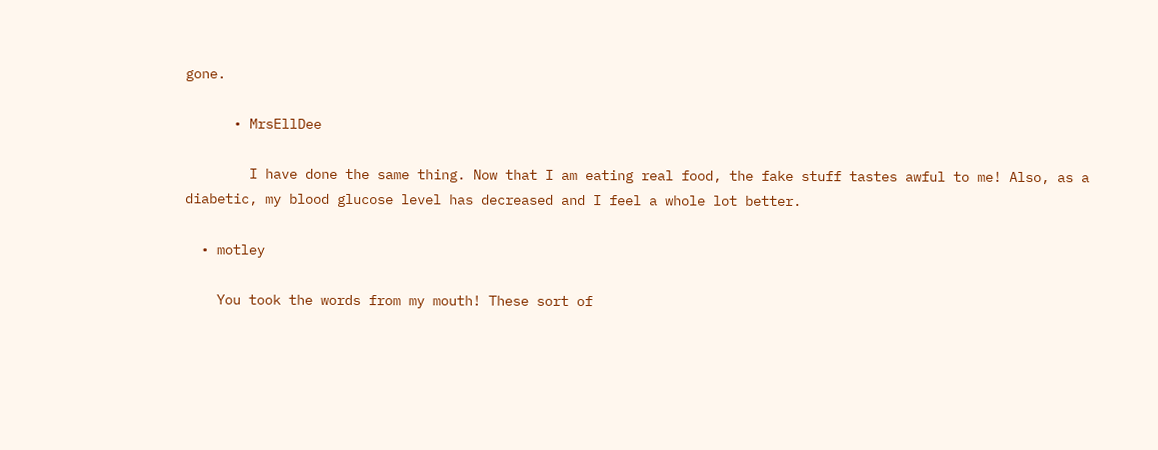gone.

      • MrsEllDee

        I have done the same thing. Now that I am eating real food, the fake stuff tastes awful to me! Also, as a diabetic, my blood glucose level has decreased and I feel a whole lot better.

  • motley

    You took the words from my mouth! These sort of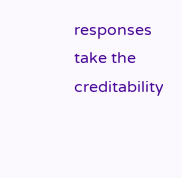responses take the creditability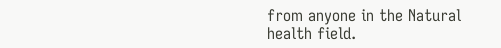from anyone in the Natural health field.